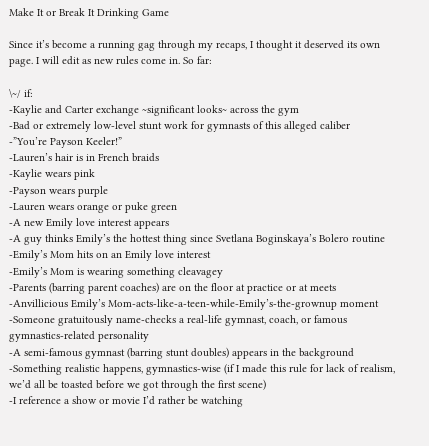Make It or Break It Drinking Game

Since it’s become a running gag through my recaps, I thought it deserved its own page. I will edit as new rules come in. So far:

\~/ if:
-Kaylie and Carter exchange ~significant looks~ across the gym
-Bad or extremely low-level stunt work for gymnasts of this alleged caliber
-”You’re Payson Keeler!”
-Lauren’s hair is in French braids
-Kaylie wears pink
-Payson wears purple
-Lauren wears orange or puke green
-A new Emily love interest appears
-A guy thinks Emily’s the hottest thing since Svetlana Boginskaya’s Bolero routine
-Emily’s Mom hits on an Emily love interest
-Emily’s Mom is wearing something cleavagey
-Parents (barring parent coaches) are on the floor at practice or at meets
-Anvillicious Emily’s Mom-acts-like-a-teen-while-Emily’s-the-grownup moment
-Someone gratuitously name-checks a real-life gymnast, coach, or famous gymnastics-related personality
-A semi-famous gymnast (barring stunt doubles) appears in the background
-Something realistic happens, gymnastics-wise (if I made this rule for lack of realism, we’d all be toasted before we got through the first scene)
-I reference a show or movie I’d rather be watching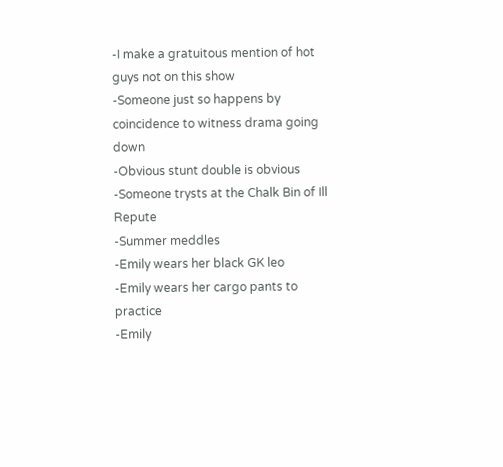-I make a gratuitous mention of hot guys not on this show
-Someone just so happens by coincidence to witness drama going down
-Obvious stunt double is obvious
-Someone trysts at the Chalk Bin of Ill Repute
-Summer meddles
-Emily wears her black GK leo
-Emily wears her cargo pants to practice
-Emily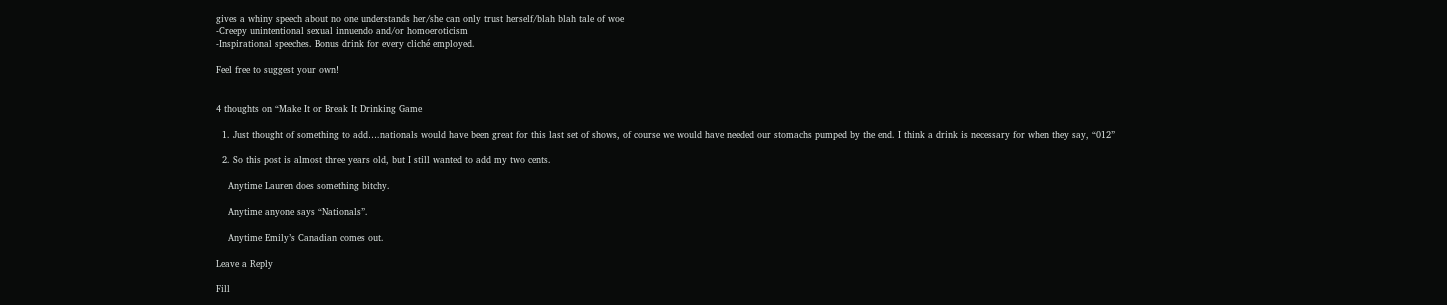gives a whiny speech about no one understands her/she can only trust herself/blah blah tale of woe
-Creepy unintentional sexual innuendo and/or homoeroticism
-Inspirational speeches. Bonus drink for every cliché employed.

Feel free to suggest your own!


4 thoughts on “Make It or Break It Drinking Game

  1. Just thought of something to add….nationals would have been great for this last set of shows, of course we would have needed our stomachs pumped by the end. I think a drink is necessary for when they say, “012”

  2. So this post is almost three years old, but I still wanted to add my two cents.

    Anytime Lauren does something bitchy.

    Anytime anyone says “Nationals”.

    Anytime Emily’s Canadian comes out.

Leave a Reply

Fill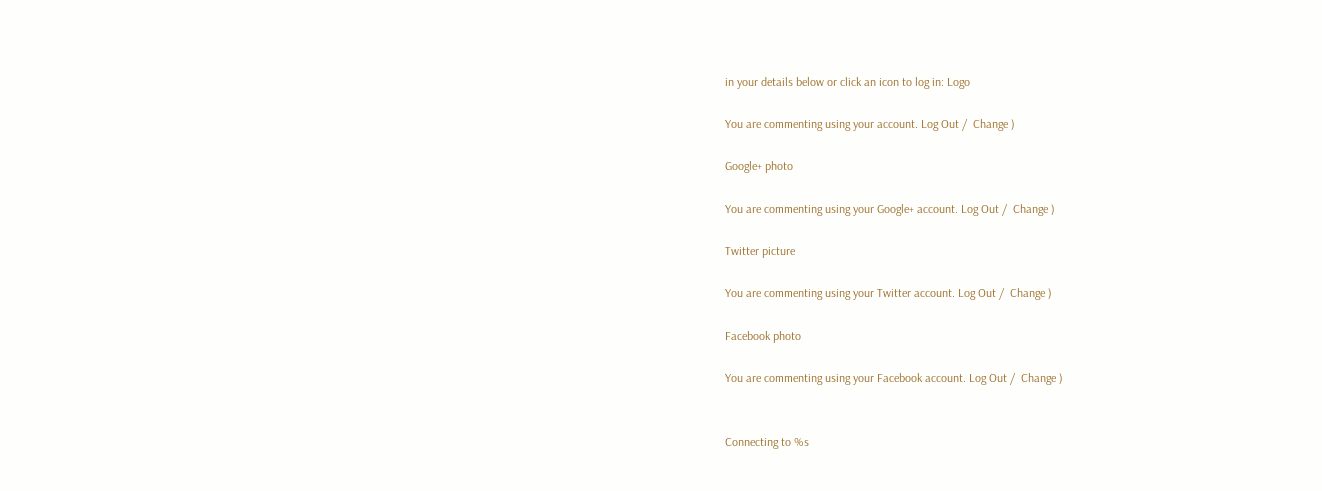in your details below or click an icon to log in: Logo

You are commenting using your account. Log Out /  Change )

Google+ photo

You are commenting using your Google+ account. Log Out /  Change )

Twitter picture

You are commenting using your Twitter account. Log Out /  Change )

Facebook photo

You are commenting using your Facebook account. Log Out /  Change )


Connecting to %s